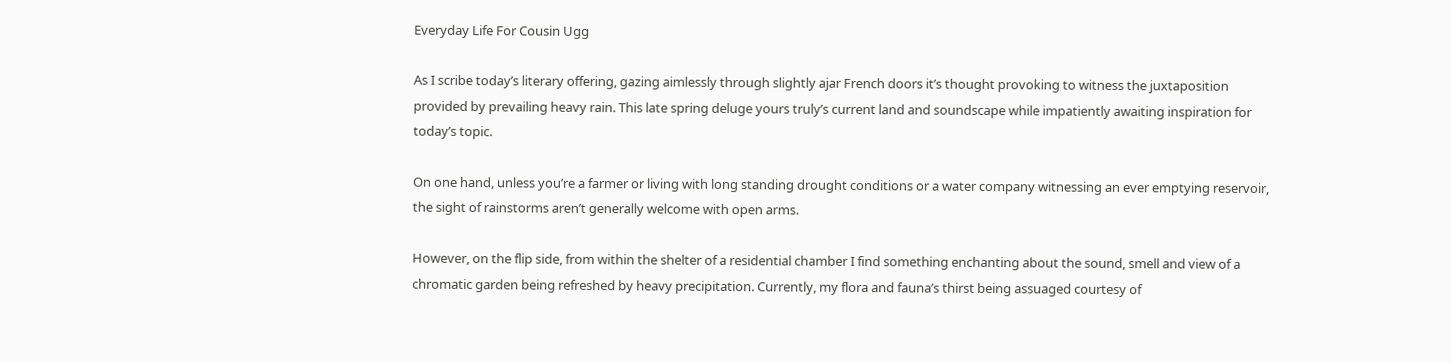Everyday Life For Cousin Ugg

As I scribe today’s literary offering, gazing aimlessly through slightly ajar French doors it’s thought provoking to witness the juxtaposition provided by prevailing heavy rain. This late spring deluge yours truly’s current land and soundscape while impatiently awaiting inspiration for today’s topic.

On one hand, unless you’re a farmer or living with long standing drought conditions or a water company witnessing an ever emptying reservoir, the sight of rainstorms aren’t generally welcome with open arms.

However, on the flip side, from within the shelter of a residential chamber I find something enchanting about the sound, smell and view of a chromatic garden being refreshed by heavy precipitation. Currently, my flora and fauna’s thirst being assuaged courtesy of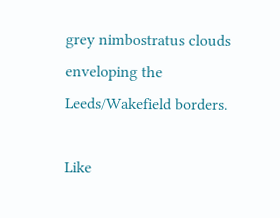grey nimbostratus clouds enveloping the Leeds/Wakefield borders.

Like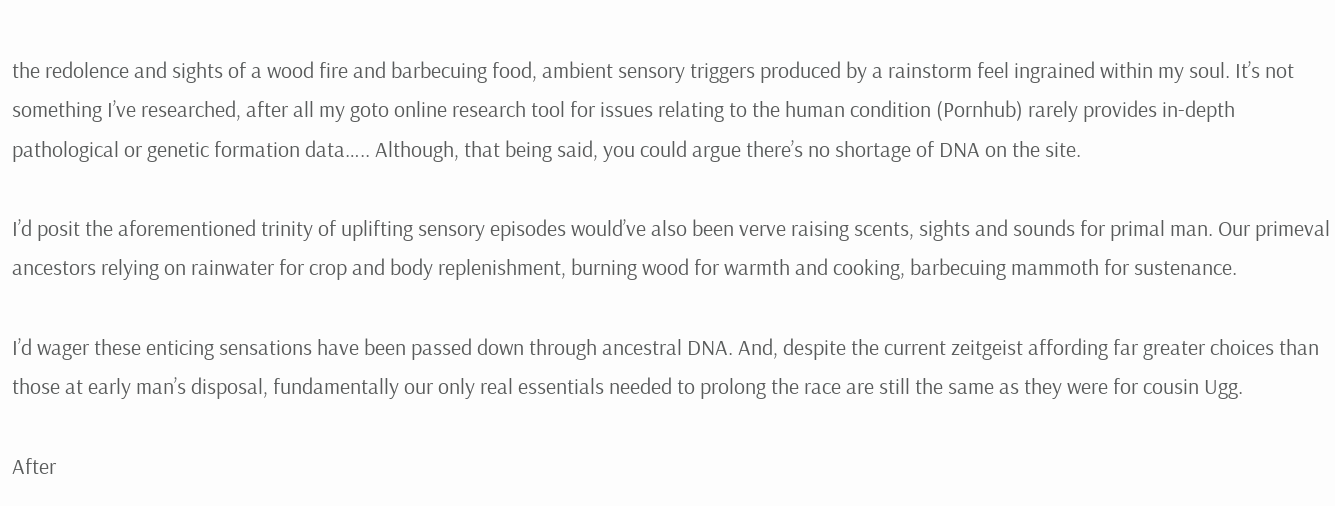the redolence and sights of a wood fire and barbecuing food, ambient sensory triggers produced by a rainstorm feel ingrained within my soul. It’s not something I’ve researched, after all my goto online research tool for issues relating to the human condition (Pornhub) rarely provides in-depth pathological or genetic formation data….. Although, that being said, you could argue there’s no shortage of DNA on the site.

I’d posit the aforementioned trinity of uplifting sensory episodes would’ve also been verve raising scents, sights and sounds for primal man. Our primeval ancestors relying on rainwater for crop and body replenishment, burning wood for warmth and cooking, barbecuing mammoth for sustenance.

I’d wager these enticing sensations have been passed down through ancestral DNA. And, despite the current zeitgeist affording far greater choices than those at early man’s disposal, fundamentally our only real essentials needed to prolong the race are still the same as they were for cousin Ugg.

After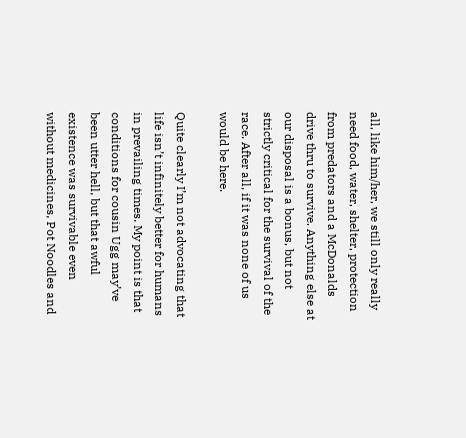all, like him/her, we still only really need food, water, shelter, protection from predators and a McDonalds drive thru to survive. Anything else at our disposal is a bonus, but not strictly critical for the survival of the race. After all, if it was none of us would be here.

Quite clearly I’m not advocating that life isn’t infinitely better for humans in prevailing times. My point is that conditions for cousin Ugg may’ve been utter hell, but that awful existence was survivable even without medicines, Pot Noodles and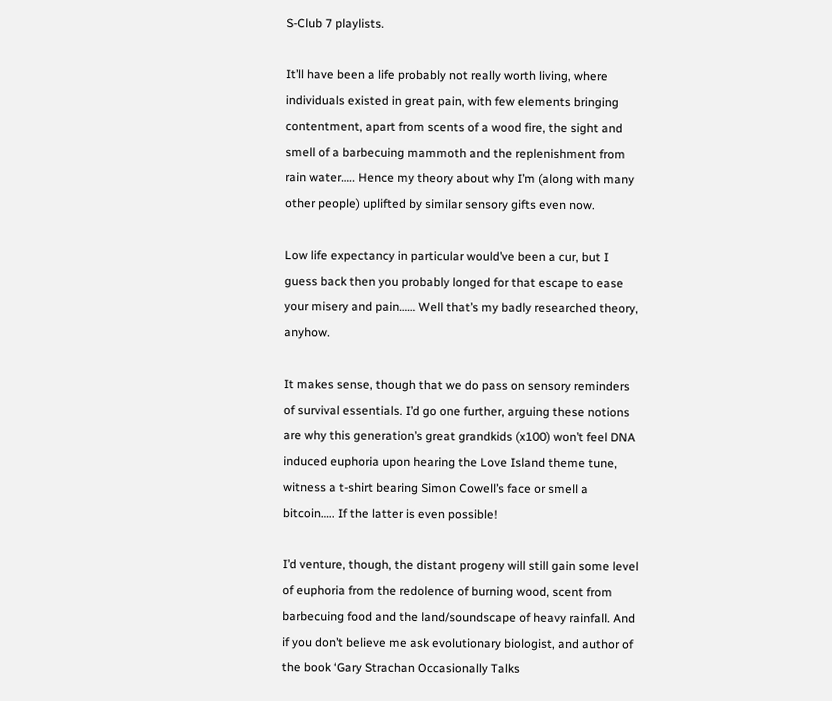S-Club 7 playlists.

It’ll have been a life probably not really worth living, where individuals existed in great pain, with few elements bringing contentment, apart from scents of a wood fire, the sight and smell of a barbecuing mammoth and the replenishment from rain water….. Hence my theory about why I’m (along with many other people) uplifted by similar sensory gifts even now.

Low life expectancy in particular would’ve been a cur, but I guess back then you probably longed for that escape to ease your misery and pain…… Well that’s my badly researched theory, anyhow.

It makes sense, though that we do pass on sensory reminders of survival essentials. I’d go one further, arguing these notions are why this generation’s great grandkids (x100) won’t feel DNA induced euphoria upon hearing the Love Island theme tune, witness a t-shirt bearing Simon Cowell’s face or smell a bitcoin….. If the latter is even possible!

I’d venture, though, the distant progeny will still gain some level of euphoria from the redolence of burning wood, scent from barbecuing food and the land/soundscape of heavy rainfall. And if you don’t believe me ask evolutionary biologist, and author of the book ‘Gary Strachan Occasionally Talks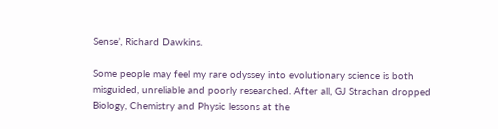Sense’, Richard Dawkins.

Some people may feel my rare odyssey into evolutionary science is both misguided, unreliable and poorly researched. After all, GJ Strachan dropped Biology, Chemistry and Physic lessons at the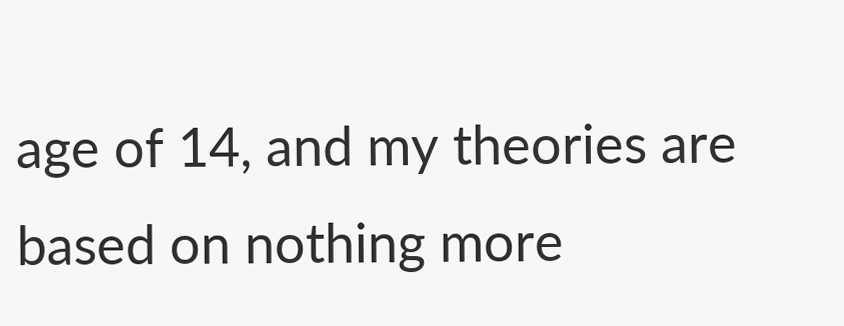age of 14, and my theories are based on nothing more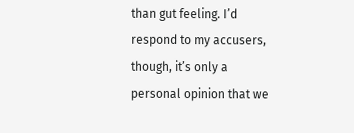than gut feeling. I’d respond to my accusers, though, it’s only a personal opinion that we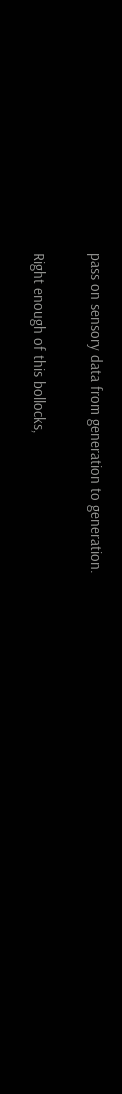pass on sensory data from generation to generation.

Right enough of this bollocks,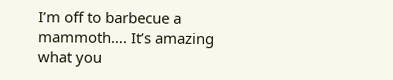I’m off to barbecue a mammoth…. It’s amazing what you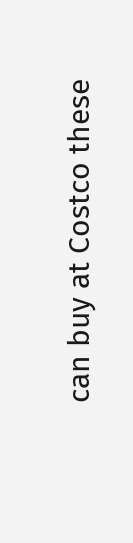can buy at Costco these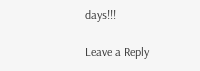days!!!

Leave a Reply